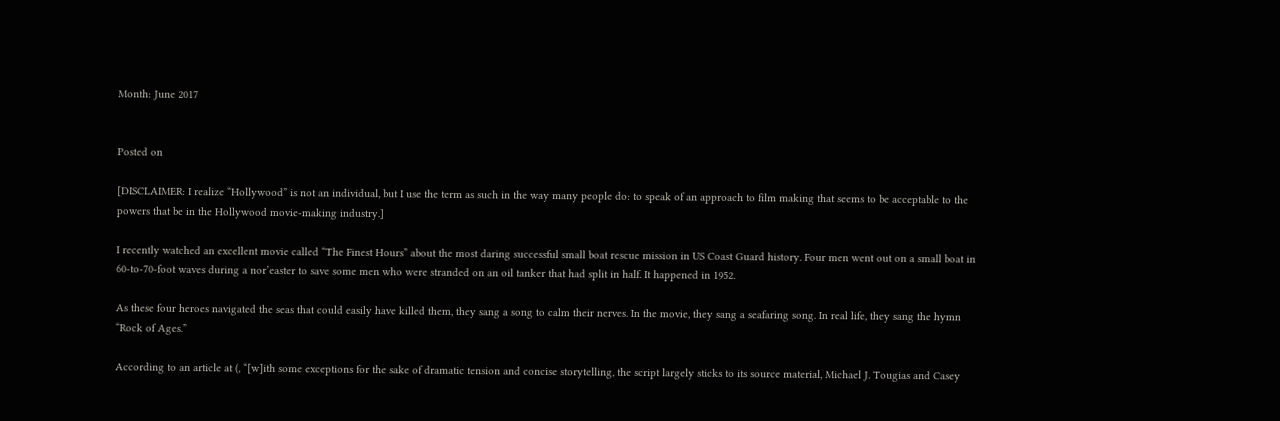Month: June 2017


Posted on

[DISCLAIMER: I realize “Hollywood” is not an individual, but I use the term as such in the way many people do: to speak of an approach to film making that seems to be acceptable to the powers that be in the Hollywood movie-making industry.]

I recently watched an excellent movie called “The Finest Hours” about the most daring successful small boat rescue mission in US Coast Guard history. Four men went out on a small boat in 60-to-70-foot waves during a nor’easter to save some men who were stranded on an oil tanker that had split in half. It happened in 1952.

As these four heroes navigated the seas that could easily have killed them, they sang a song to calm their nerves. In the movie, they sang a seafaring song. In real life, they sang the hymn “Rock of Ages.”

According to an article at (, “[w]ith some exceptions for the sake of dramatic tension and concise storytelling, the script largely sticks to its source material, Michael J. Tougias and Casey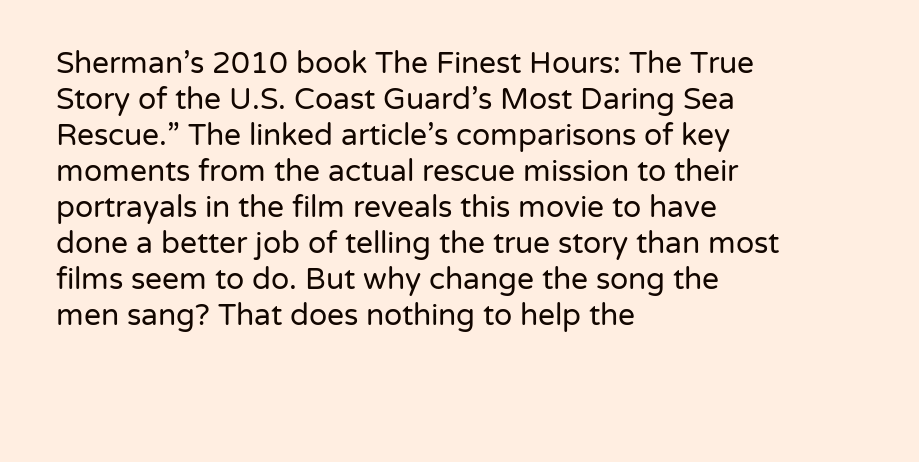Sherman’s 2010 book The Finest Hours: The True Story of the U.S. Coast Guard’s Most Daring Sea Rescue.” The linked article’s comparisons of key moments from the actual rescue mission to their portrayals in the film reveals this movie to have done a better job of telling the true story than most films seem to do. But why change the song the men sang? That does nothing to help the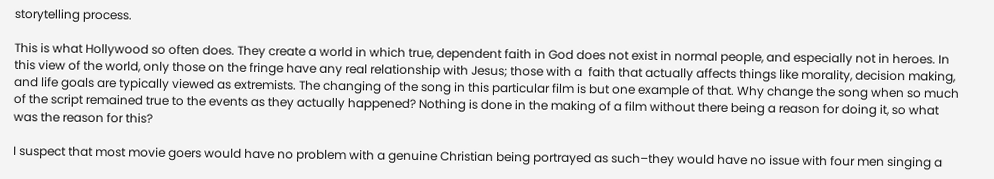storytelling process.

This is what Hollywood so often does. They create a world in which true, dependent faith in God does not exist in normal people, and especially not in heroes. In this view of the world, only those on the fringe have any real relationship with Jesus; those with a  faith that actually affects things like morality, decision making, and life goals are typically viewed as extremists. The changing of the song in this particular film is but one example of that. Why change the song when so much of the script remained true to the events as they actually happened? Nothing is done in the making of a film without there being a reason for doing it, so what was the reason for this?

I suspect that most movie goers would have no problem with a genuine Christian being portrayed as such–they would have no issue with four men singing a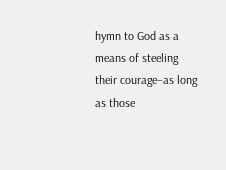hymn to God as a means of steeling their courage–as long as those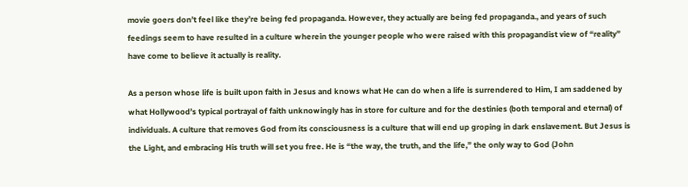movie goers don’t feel like they’re being fed propaganda. However, they actually are being fed propaganda., and years of such feedings seem to have resulted in a culture wherein the younger people who were raised with this propagandist view of “reality” have come to believe it actually is reality.

As a person whose life is built upon faith in Jesus and knows what He can do when a life is surrendered to Him, I am saddened by what Hollywood’s typical portrayal of faith unknowingly has in store for culture and for the destinies (both temporal and eternal) of individuals. A culture that removes God from its consciousness is a culture that will end up groping in dark enslavement. But Jesus is the Light, and embracing His truth will set you free. He is “the way, the truth, and the life,” the only way to God (John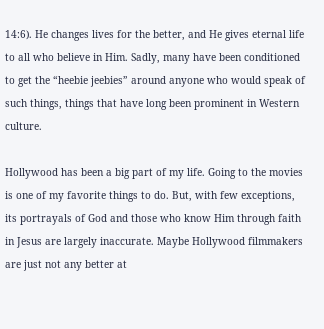14:6). He changes lives for the better, and He gives eternal life to all who believe in Him. Sadly, many have been conditioned to get the “heebie jeebies” around anyone who would speak of such things, things that have long been prominent in Western culture.

Hollywood has been a big part of my life. Going to the movies is one of my favorite things to do. But, with few exceptions, its portrayals of God and those who know Him through faith in Jesus are largely inaccurate. Maybe Hollywood filmmakers are just not any better at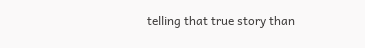telling that true story than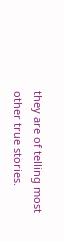they are of telling most other true stories.